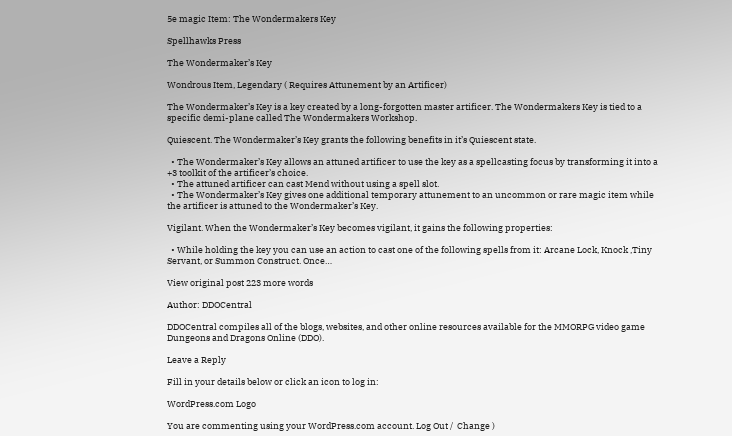5e magic Item: The Wondermakers Key

Spellhawks Press

The Wondermaker’s Key

Wondrous Item, Legendary ( Requires Attunement by an Artificer)

The Wondermaker’s Key is a key created by a long-forgotten master artificer. The Wondermakers Key is tied to a specific demi-plane called The Wondermakers Workshop.

Quiescent. The Wondermaker’s Key grants the following benefits in it’s Quiescent state.

  • The Wondermaker’s Key allows an attuned artificer to use the key as a spellcasting focus by transforming it into a +3 toolkit of the artificer’s choice.
  • The attuned artificer can cast Mend without using a spell slot.
  • The Wondermaker’s Key gives one additional temporary attunement to an uncommon or rare magic item while the artificer is attuned to the Wondermaker’s Key.

Vigilant. When the Wondermaker’s Key becomes vigilant, it gains the following properties:

  • While holding the key you can use an action to cast one of the following spells from it: Arcane Lock, Knock ,Tiny Servant, or Summon Construct. Once…

View original post 223 more words

Author: DDOCentral

DDOCentral compiles all of the blogs, websites, and other online resources available for the MMORPG video game Dungeons and Dragons Online (DDO).

Leave a Reply

Fill in your details below or click an icon to log in:

WordPress.com Logo

You are commenting using your WordPress.com account. Log Out /  Change )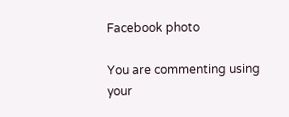Facebook photo

You are commenting using your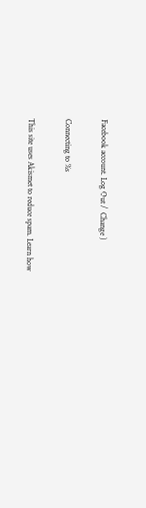Facebook account. Log Out /  Change )

Connecting to %s

This site uses Akismet to reduce spam. Learn how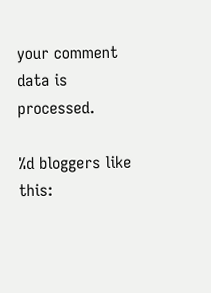your comment data is processed.

%d bloggers like this: